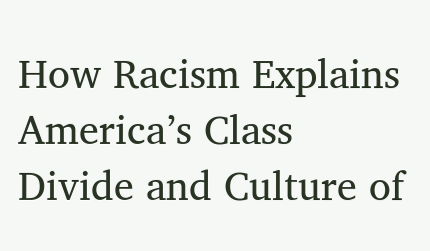How Racism Explains America’s Class Divide and Culture of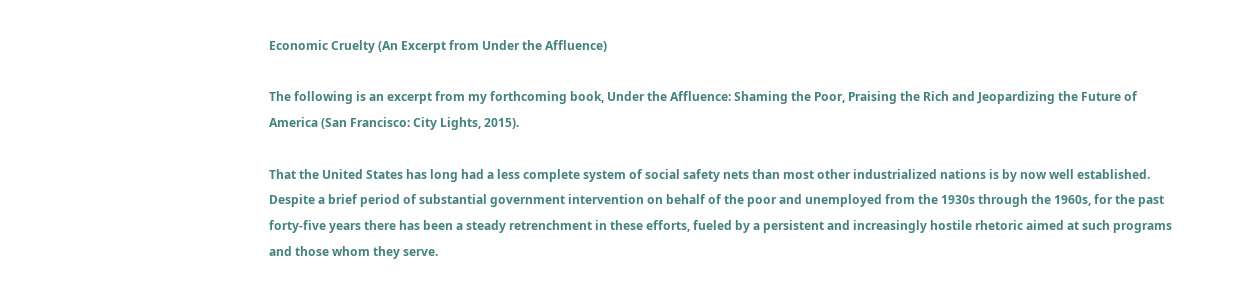Economic Cruelty (An Excerpt from Under the Affluence)

The following is an excerpt from my forthcoming book, Under the Affluence: Shaming the Poor, Praising the Rich and Jeopardizing the Future of America (San Francisco: City Lights, 2015).

That the United States has long had a less complete system of social safety nets than most other industrialized nations is by now well established. Despite a brief period of substantial government intervention on behalf of the poor and unemployed from the 1930s through the 1960s, for the past forty-five years there has been a steady retrenchment in these efforts, fueled by a persistent and increasingly hostile rhetoric aimed at such programs and those whom they serve.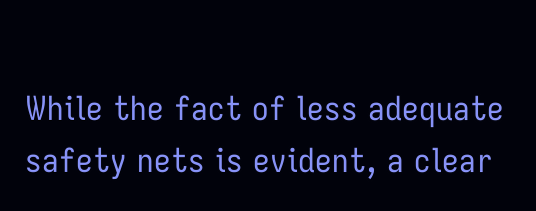While the fact of less adequate safety nets is evident, a clear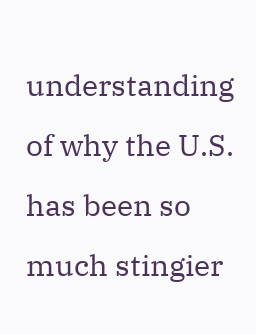understanding of why the U.S. has been so much stingier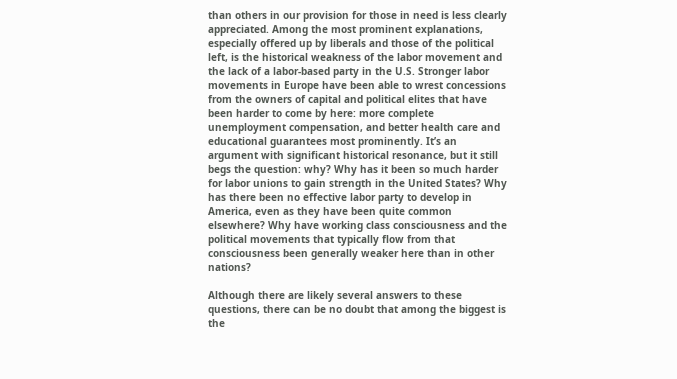than others in our provision for those in need is less clearly appreciated. Among the most prominent explanations, especially offered up by liberals and those of the political left, is the historical weakness of the labor movement and the lack of a labor-based party in the U.S. Stronger labor movements in Europe have been able to wrest concessions from the owners of capital and political elites that have been harder to come by here: more complete unemployment compensation, and better health care and educational guarantees most prominently. It’s an argument with significant historical resonance, but it still begs the question: why? Why has it been so much harder for labor unions to gain strength in the United States? Why has there been no effective labor party to develop in America, even as they have been quite common elsewhere? Why have working class consciousness and the political movements that typically flow from that consciousness been generally weaker here than in other nations?

Although there are likely several answers to these questions, there can be no doubt that among the biggest is the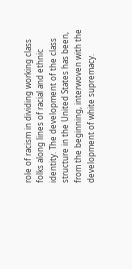role of racism in dividing working class folks along lines of racial and ethnic identity. The development of the class structure in the United States has been, from the beginning, interwoven with the development of white supremacy.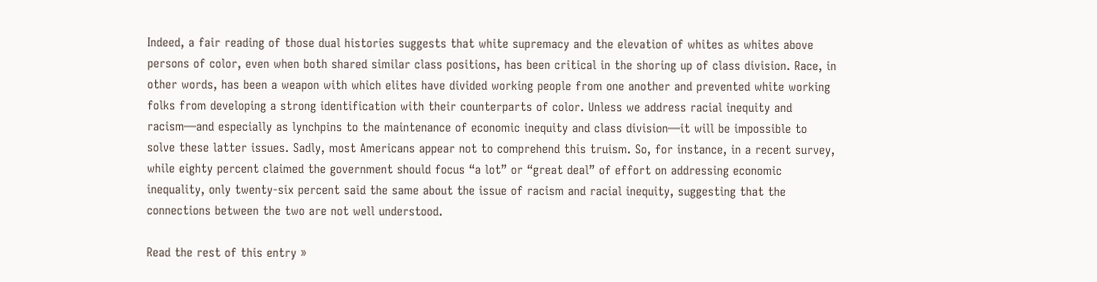Indeed, a fair reading of those dual histories suggests that white supremacy and the elevation of whites as whites above persons of color, even when both shared similar class positions, has been critical in the shoring up of class division. Race, in other words, has been a weapon with which elites have divided working people from one another and prevented white working folks from developing a strong identification with their counterparts of color. Unless we address racial inequity and racism—and especially as lynchpins to the maintenance of economic inequity and class division—it will be impossible to solve these latter issues. Sadly, most Americans appear not to comprehend this truism. So, for instance, in a recent survey, while eighty percent claimed the government should focus “a lot” or “great deal” of effort on addressing economic inequality, only twenty-six percent said the same about the issue of racism and racial inequity, suggesting that the connections between the two are not well understood.

Read the rest of this entry »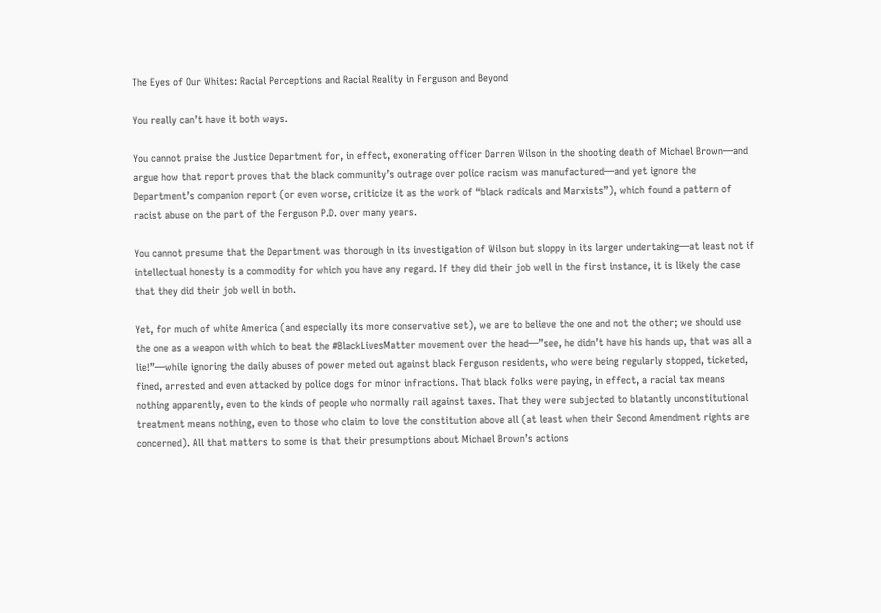The Eyes of Our Whites: Racial Perceptions and Racial Reality in Ferguson and Beyond

You really can’t have it both ways.

You cannot praise the Justice Department for, in effect, exonerating officer Darren Wilson in the shooting death of Michael Brown—and argue how that report proves that the black community’s outrage over police racism was manufactured—and yet ignore the Department’s companion report (or even worse, criticize it as the work of “black radicals and Marxists”), which found a pattern of racist abuse on the part of the Ferguson P.D. over many years.

You cannot presume that the Department was thorough in its investigation of Wilson but sloppy in its larger undertaking—at least not if intellectual honesty is a commodity for which you have any regard. If they did their job well in the first instance, it is likely the case that they did their job well in both.

Yet, for much of white America (and especially its more conservative set), we are to believe the one and not the other; we should use the one as a weapon with which to beat the #BlackLivesMatter movement over the head—”see, he didn’t have his hands up, that was all a lie!”—while ignoring the daily abuses of power meted out against black Ferguson residents, who were being regularly stopped, ticketed, fined, arrested and even attacked by police dogs for minor infractions. That black folks were paying, in effect, a racial tax means nothing apparently, even to the kinds of people who normally rail against taxes. That they were subjected to blatantly unconstitutional treatment means nothing, even to those who claim to love the constitution above all (at least when their Second Amendment rights are concerned). All that matters to some is that their presumptions about Michael Brown’s actions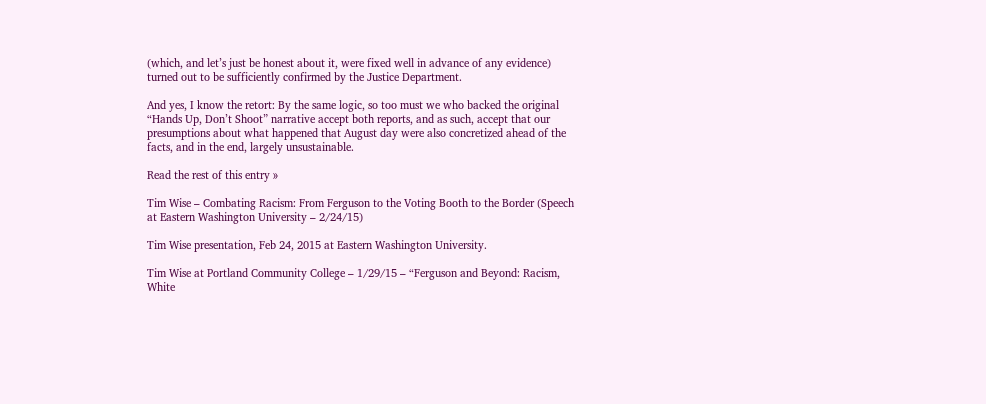(which, and let’s just be honest about it, were fixed well in advance of any evidence) turned out to be sufficiently confirmed by the Justice Department.

And yes, I know the retort: By the same logic, so too must we who backed the original “Hands Up, Don’t Shoot” narrative accept both reports, and as such, accept that our presumptions about what happened that August day were also concretized ahead of the facts, and in the end, largely unsustainable.

Read the rest of this entry »

Tim Wise – Combating Racism: From Ferguson to the Voting Booth to the Border (Speech at Eastern Washington University – 2/24/15)

Tim Wise presentation, Feb 24, 2015 at Eastern Washington University.

Tim Wise at Portland Community College – 1/29/15 – “Ferguson and Beyond: Racism, White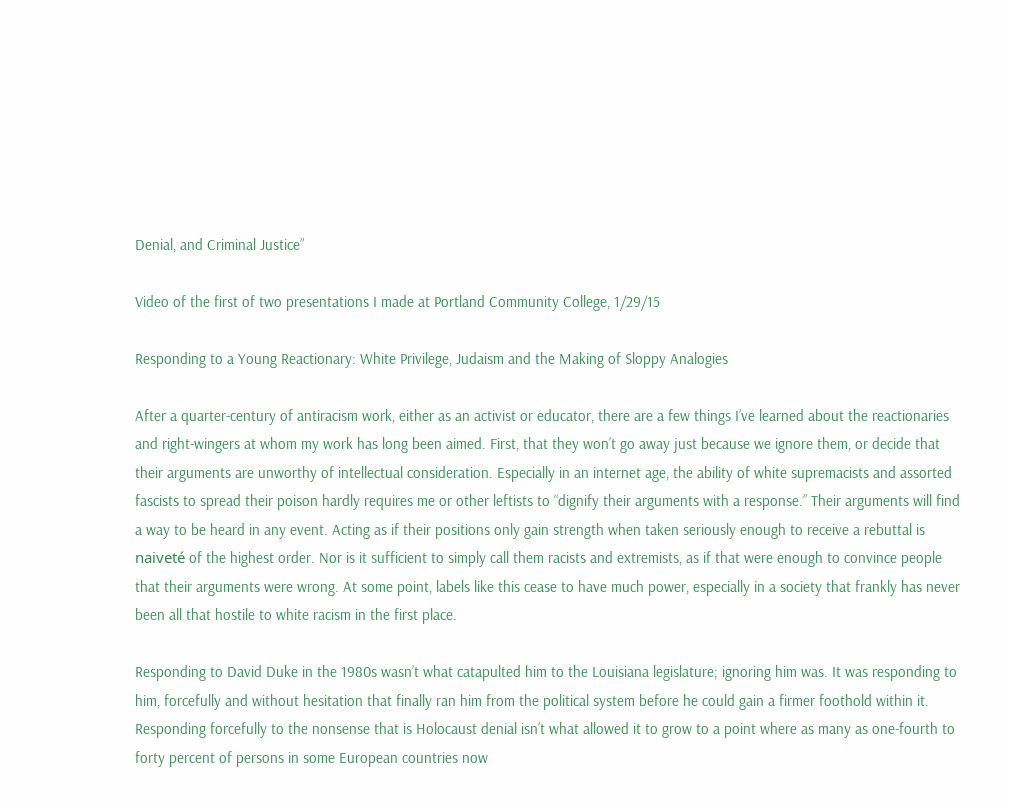Denial, and Criminal Justice”

Video of the first of two presentations I made at Portland Community College, 1/29/15

Responding to a Young Reactionary: White Privilege, Judaism and the Making of Sloppy Analogies

After a quarter-century of antiracism work, either as an activist or educator, there are a few things I’ve learned about the reactionaries and right-wingers at whom my work has long been aimed. First, that they won’t go away just because we ignore them, or decide that their arguments are unworthy of intellectual consideration. Especially in an internet age, the ability of white supremacists and assorted fascists to spread their poison hardly requires me or other leftists to “dignify their arguments with a response.” Their arguments will find a way to be heard in any event. Acting as if their positions only gain strength when taken seriously enough to receive a rebuttal is naiveté of the highest order. Nor is it sufficient to simply call them racists and extremists, as if that were enough to convince people that their arguments were wrong. At some point, labels like this cease to have much power, especially in a society that frankly has never been all that hostile to white racism in the first place.

Responding to David Duke in the 1980s wasn’t what catapulted him to the Louisiana legislature; ignoring him was. It was responding to him, forcefully and without hesitation that finally ran him from the political system before he could gain a firmer foothold within it. Responding forcefully to the nonsense that is Holocaust denial isn’t what allowed it to grow to a point where as many as one-fourth to forty percent of persons in some European countries now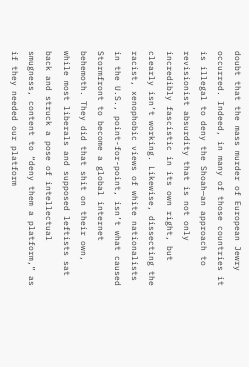doubt that the mass murder of European Jewry occurred. Indeed, in many of those countries it is illegal to deny the Shoah—an approach to revisionist absurdity that is not only incredibly fascistic in its own right, but clearly isn’t working. Likewise, dissecting the racist, xenophobic views of white nationalists in the U.S., point-for-point, isn’t what caused Stormfront to become a global internet behemoth. They did that shit on their own, while most liberals and supposed leftists sat back and struck a pose of intellectual smugness, content to “deny them a platform,” as if they needed our platform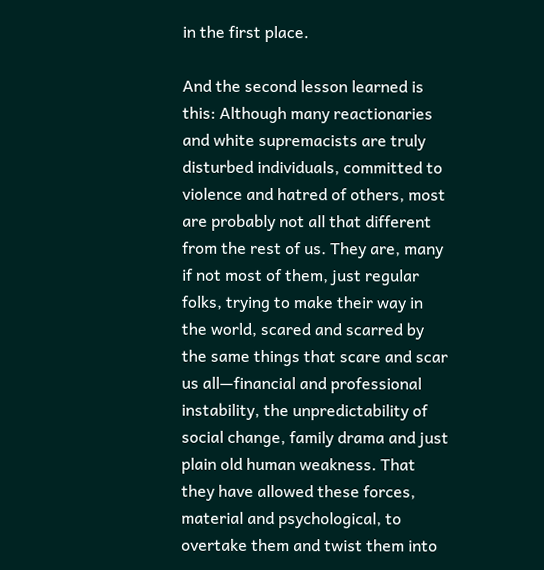in the first place.

And the second lesson learned is this: Although many reactionaries and white supremacists are truly disturbed individuals, committed to violence and hatred of others, most are probably not all that different from the rest of us. They are, many if not most of them, just regular folks, trying to make their way in the world, scared and scarred by the same things that scare and scar us all—financial and professional instability, the unpredictability of social change, family drama and just plain old human weakness. That they have allowed these forces, material and psychological, to overtake them and twist them into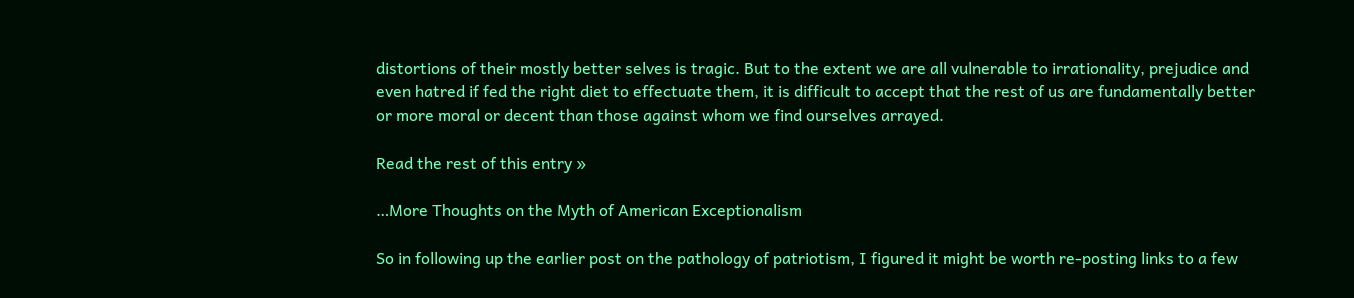distortions of their mostly better selves is tragic. But to the extent we are all vulnerable to irrationality, prejudice and even hatred if fed the right diet to effectuate them, it is difficult to accept that the rest of us are fundamentally better or more moral or decent than those against whom we find ourselves arrayed.

Read the rest of this entry »

…More Thoughts on the Myth of American Exceptionalism

So in following up the earlier post on the pathology of patriotism, I figured it might be worth re-posting links to a few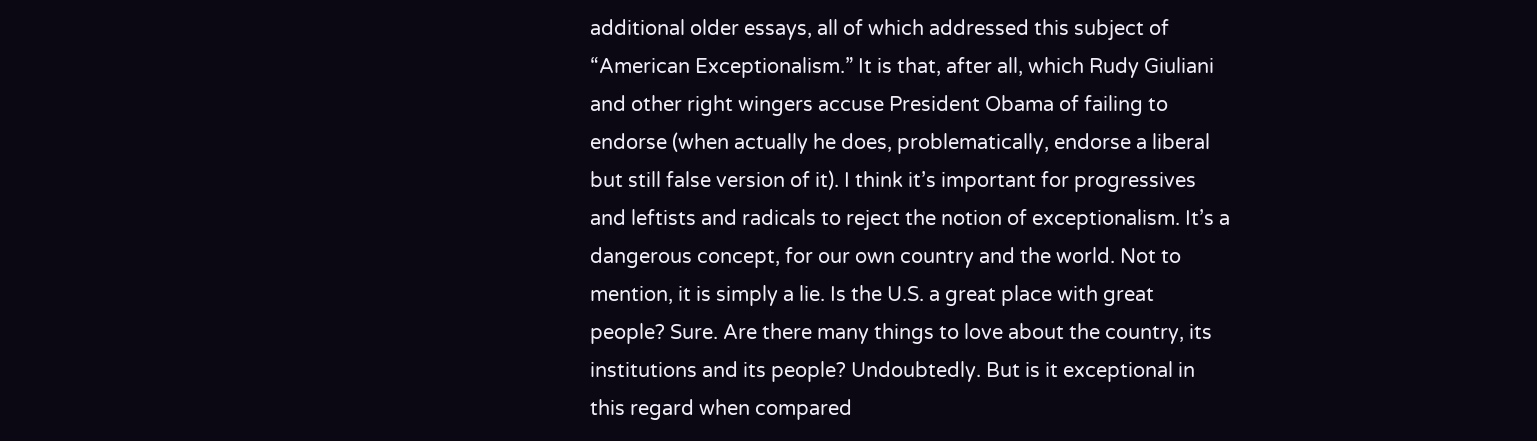additional older essays, all of which addressed this subject of “American Exceptionalism.” It is that, after all, which Rudy Giuliani and other right wingers accuse President Obama of failing to endorse (when actually he does, problematically, endorse a liberal but still false version of it). I think it’s important for progressives and leftists and radicals to reject the notion of exceptionalism. It’s a dangerous concept, for our own country and the world. Not to mention, it is simply a lie. Is the U.S. a great place with great people? Sure. Are there many things to love about the country, its institutions and its people? Undoubtedly. But is it exceptional in this regard when compared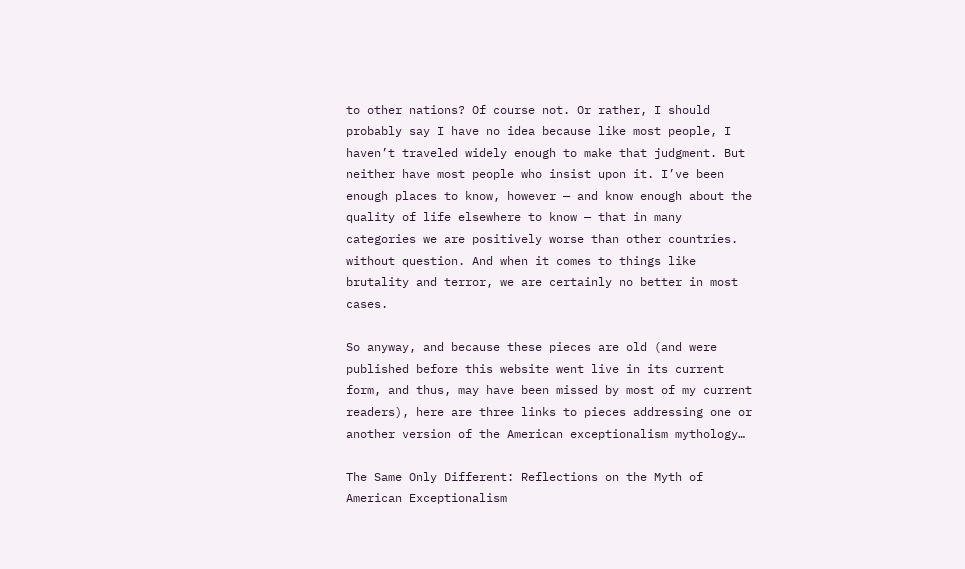to other nations? Of course not. Or rather, I should probably say I have no idea because like most people, I haven’t traveled widely enough to make that judgment. But neither have most people who insist upon it. I’ve been enough places to know, however — and know enough about the quality of life elsewhere to know — that in many categories we are positively worse than other countries. without question. And when it comes to things like brutality and terror, we are certainly no better in most cases.

So anyway, and because these pieces are old (and were published before this website went live in its current form, and thus, may have been missed by most of my current readers), here are three links to pieces addressing one or another version of the American exceptionalism mythology…

The Same Only Different: Reflections on the Myth of American Exceptionalism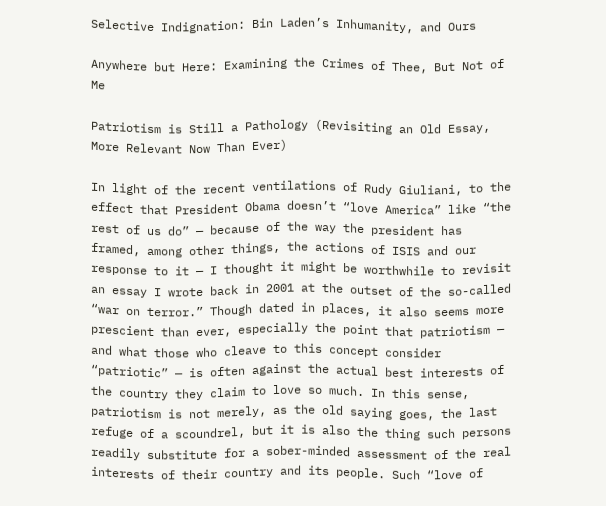Selective Indignation: Bin Laden’s Inhumanity, and Ours

Anywhere but Here: Examining the Crimes of Thee, But Not of Me

Patriotism is Still a Pathology (Revisiting an Old Essay, More Relevant Now Than Ever)

In light of the recent ventilations of Rudy Giuliani, to the effect that President Obama doesn’t “love America” like “the rest of us do” — because of the way the president has framed, among other things, the actions of ISIS and our response to it — I thought it might be worthwhile to revisit an essay I wrote back in 2001 at the outset of the so-called “war on terror.” Though dated in places, it also seems more prescient than ever, especially the point that patriotism — and what those who cleave to this concept consider “patriotic” — is often against the actual best interests of the country they claim to love so much. In this sense, patriotism is not merely, as the old saying goes, the last refuge of a scoundrel, but it is also the thing such persons readily substitute for a sober-minded assessment of the real interests of their country and its people. Such “love of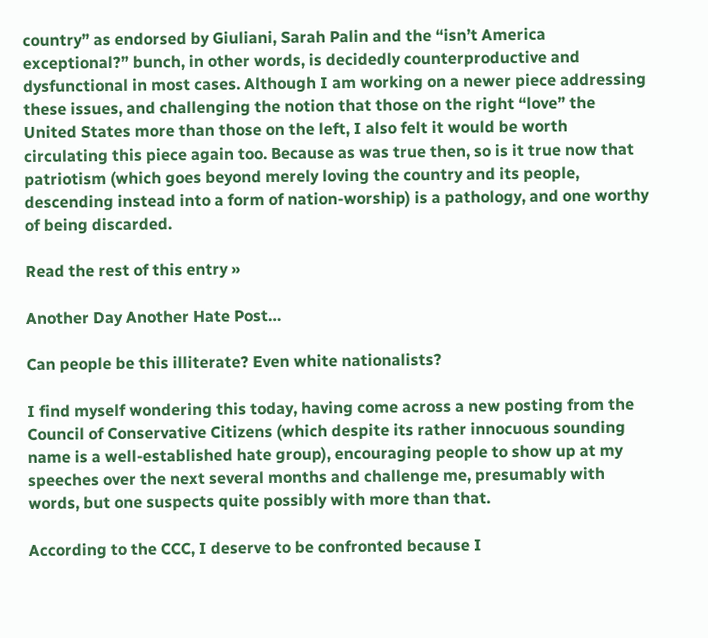country” as endorsed by Giuliani, Sarah Palin and the “isn’t America exceptional?” bunch, in other words, is decidedly counterproductive and dysfunctional in most cases. Although I am working on a newer piece addressing these issues, and challenging the notion that those on the right “love” the United States more than those on the left, I also felt it would be worth circulating this piece again too. Because as was true then, so is it true now that patriotism (which goes beyond merely loving the country and its people, descending instead into a form of nation-worship) is a pathology, and one worthy of being discarded.

Read the rest of this entry »

Another Day Another Hate Post…

Can people be this illiterate? Even white nationalists?

I find myself wondering this today, having come across a new posting from the Council of Conservative Citizens (which despite its rather innocuous sounding name is a well-established hate group), encouraging people to show up at my speeches over the next several months and challenge me, presumably with words, but one suspects quite possibly with more than that.

According to the CCC, I deserve to be confronted because I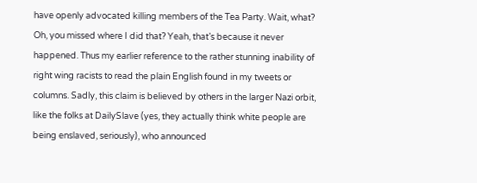have openly advocated killing members of the Tea Party. Wait, what? Oh, you missed where I did that? Yeah, that’s because it never happened. Thus my earlier reference to the rather stunning inability of right wing racists to read the plain English found in my tweets or columns. Sadly, this claim is believed by others in the larger Nazi orbit, like the folks at DailySlave (yes, they actually think white people are being enslaved, seriously), who announced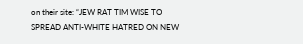on their site: “JEW RAT TIM WISE TO SPREAD ANTI-WHITE HATRED ON NEW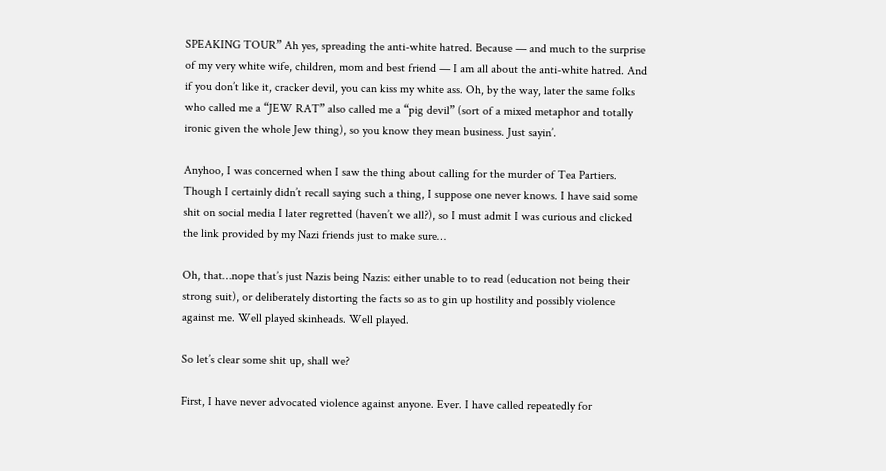SPEAKING TOUR” Ah yes, spreading the anti-white hatred. Because — and much to the surprise of my very white wife, children, mom and best friend — I am all about the anti-white hatred. And if you don’t like it, cracker devil, you can kiss my white ass. Oh, by the way, later the same folks who called me a “JEW RAT” also called me a “pig devil” (sort of a mixed metaphor and totally ironic given the whole Jew thing), so you know they mean business. Just sayin’.

Anyhoo, I was concerned when I saw the thing about calling for the murder of Tea Partiers. Though I certainly didn’t recall saying such a thing, I suppose one never knows. I have said some shit on social media I later regretted (haven’t we all?), so I must admit I was curious and clicked the link provided by my Nazi friends just to make sure…

Oh, that…nope that’s just Nazis being Nazis: either unable to to read (education not being their strong suit), or deliberately distorting the facts so as to gin up hostility and possibly violence against me. Well played skinheads. Well played.

So let’s clear some shit up, shall we?

First, I have never advocated violence against anyone. Ever. I have called repeatedly for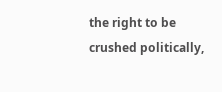the right to be crushed politically,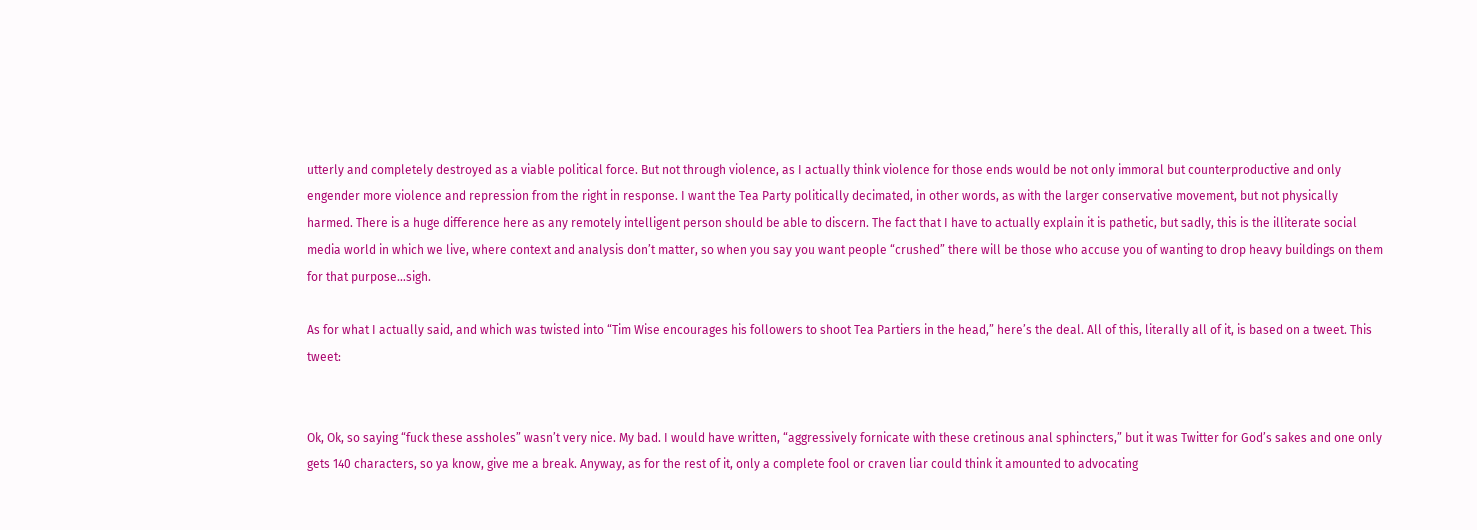utterly and completely destroyed as a viable political force. But not through violence, as I actually think violence for those ends would be not only immoral but counterproductive and only engender more violence and repression from the right in response. I want the Tea Party politically decimated, in other words, as with the larger conservative movement, but not physically harmed. There is a huge difference here as any remotely intelligent person should be able to discern. The fact that I have to actually explain it is pathetic, but sadly, this is the illiterate social media world in which we live, where context and analysis don’t matter, so when you say you want people “crushed” there will be those who accuse you of wanting to drop heavy buildings on them for that purpose…sigh.

As for what I actually said, and which was twisted into “Tim Wise encourages his followers to shoot Tea Partiers in the head,” here’s the deal. All of this, literally all of it, is based on a tweet. This tweet:


Ok, Ok, so saying “fuck these assholes” wasn’t very nice. My bad. I would have written, “aggressively fornicate with these cretinous anal sphincters,” but it was Twitter for God’s sakes and one only gets 140 characters, so ya know, give me a break. Anyway, as for the rest of it, only a complete fool or craven liar could think it amounted to advocating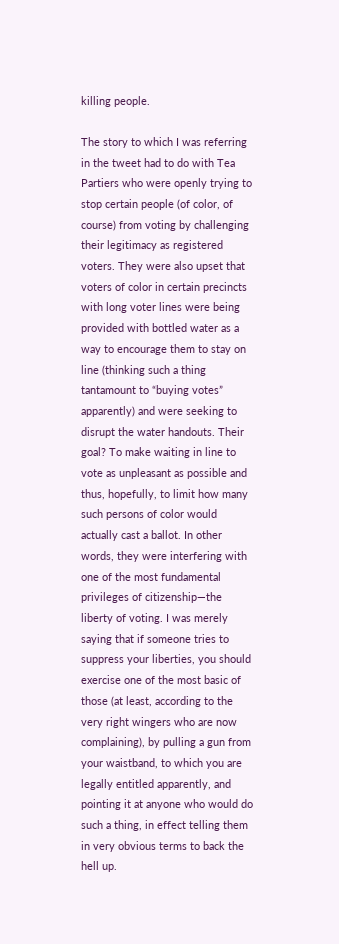killing people.

The story to which I was referring in the tweet had to do with Tea Partiers who were openly trying to stop certain people (of color, of course) from voting by challenging their legitimacy as registered voters. They were also upset that voters of color in certain precincts with long voter lines were being provided with bottled water as a way to encourage them to stay on line (thinking such a thing tantamount to “buying votes” apparently) and were seeking to disrupt the water handouts. Their goal? To make waiting in line to vote as unpleasant as possible and thus, hopefully, to limit how many such persons of color would actually cast a ballot. In other words, they were interfering with one of the most fundamental privileges of citizenship—the liberty of voting. I was merely saying that if someone tries to suppress your liberties, you should exercise one of the most basic of those (at least, according to the very right wingers who are now complaining), by pulling a gun from your waistband, to which you are legally entitled apparently, and pointing it at anyone who would do such a thing, in effect telling them in very obvious terms to back the hell up.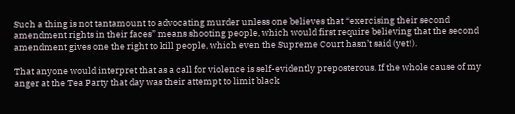Such a thing is not tantamount to advocating murder unless one believes that “exercising their second amendment rights in their faces” means shooting people, which would first require believing that the second amendment gives one the right to kill people, which even the Supreme Court hasn’t said (yet!).

That anyone would interpret that as a call for violence is self-evidently preposterous. If the whole cause of my anger at the Tea Party that day was their attempt to limit black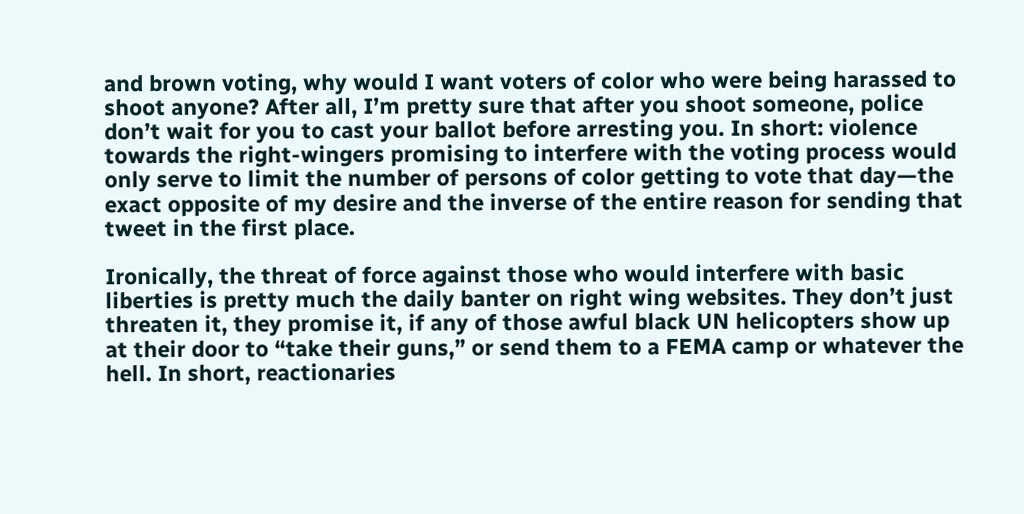and brown voting, why would I want voters of color who were being harassed to shoot anyone? After all, I’m pretty sure that after you shoot someone, police don’t wait for you to cast your ballot before arresting you. In short: violence towards the right-wingers promising to interfere with the voting process would only serve to limit the number of persons of color getting to vote that day—the exact opposite of my desire and the inverse of the entire reason for sending that tweet in the first place.

Ironically, the threat of force against those who would interfere with basic liberties is pretty much the daily banter on right wing websites. They don’t just threaten it, they promise it, if any of those awful black UN helicopters show up at their door to “take their guns,” or send them to a FEMA camp or whatever the hell. In short, reactionaries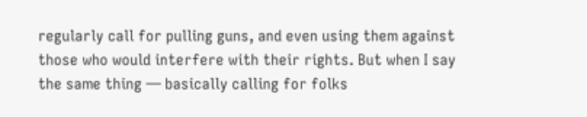regularly call for pulling guns, and even using them against those who would interfere with their rights. But when I say the same thing — basically calling for folks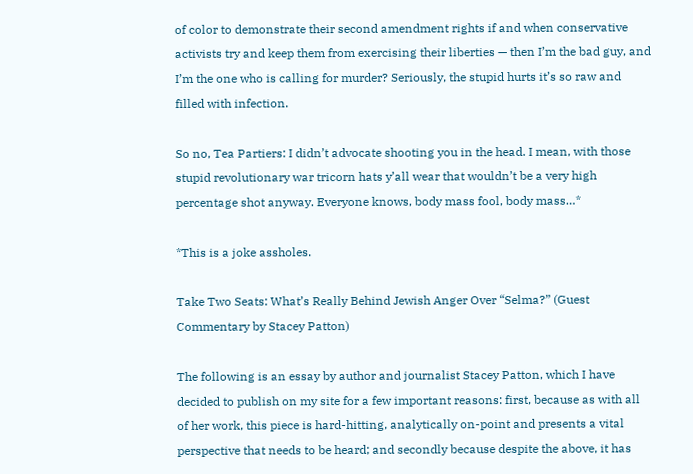of color to demonstrate their second amendment rights if and when conservative activists try and keep them from exercising their liberties — then I’m the bad guy, and I’m the one who is calling for murder? Seriously, the stupid hurts it’s so raw and filled with infection.

So no, Tea Partiers: I didn’t advocate shooting you in the head. I mean, with those stupid revolutionary war tricorn hats y’all wear that wouldn’t be a very high percentage shot anyway. Everyone knows, body mass fool, body mass…*

*This is a joke assholes.

Take Two Seats: What’s Really Behind Jewish Anger Over “Selma?” (Guest Commentary by Stacey Patton)

The following is an essay by author and journalist Stacey Patton, which I have decided to publish on my site for a few important reasons: first, because as with all of her work, this piece is hard-hitting, analytically on-point and presents a vital perspective that needs to be heard; and secondly because despite the above, it has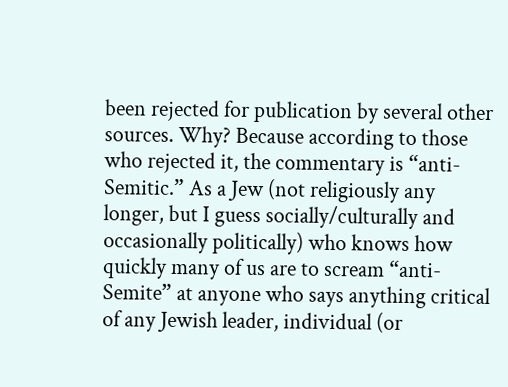been rejected for publication by several other sources. Why? Because according to those who rejected it, the commentary is “anti-Semitic.” As a Jew (not religiously any longer, but I guess socially/culturally and occasionally politically) who knows how quickly many of us are to scream “anti-Semite” at anyone who says anything critical of any Jewish leader, individual (or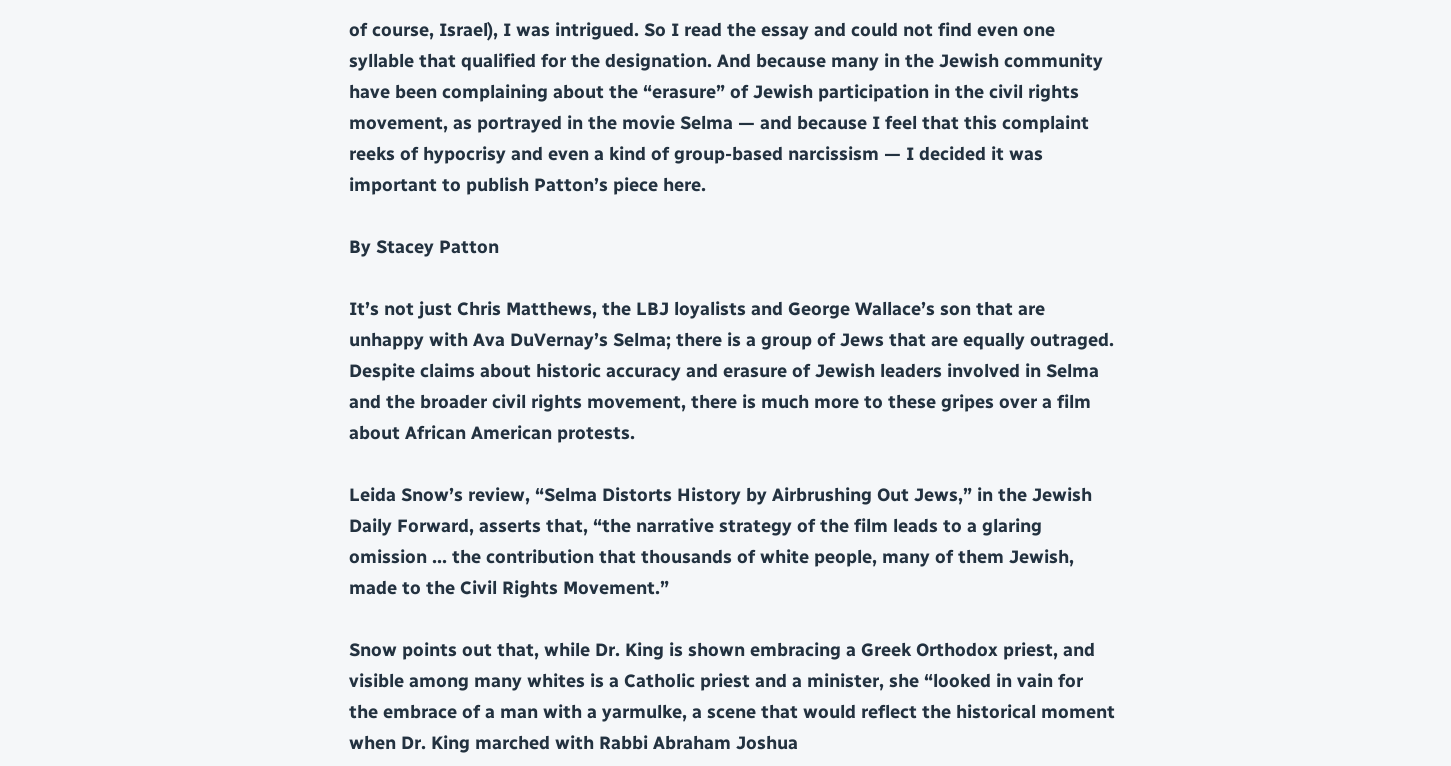of course, Israel), I was intrigued. So I read the essay and could not find even one syllable that qualified for the designation. And because many in the Jewish community have been complaining about the “erasure” of Jewish participation in the civil rights movement, as portrayed in the movie Selma — and because I feel that this complaint reeks of hypocrisy and even a kind of group-based narcissism — I decided it was important to publish Patton’s piece here.

By Stacey Patton

It’s not just Chris Matthews, the LBJ loyalists and George Wallace’s son that are unhappy with Ava DuVernay’s Selma; there is a group of Jews that are equally outraged.  Despite claims about historic accuracy and erasure of Jewish leaders involved in Selma and the broader civil rights movement, there is much more to these gripes over a film about African American protests.

Leida Snow’s review, “Selma Distorts History by Airbrushing Out Jews,” in the Jewish Daily Forward, asserts that, “the narrative strategy of the film leads to a glaring omission … the contribution that thousands of white people, many of them Jewish, made to the Civil Rights Movement.”

Snow points out that, while Dr. King is shown embracing a Greek Orthodox priest, and visible among many whites is a Catholic priest and a minister, she “looked in vain for the embrace of a man with a yarmulke, a scene that would reflect the historical moment when Dr. King marched with Rabbi Abraham Joshua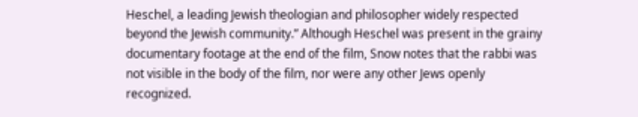Heschel, a leading Jewish theologian and philosopher widely respected beyond the Jewish community.” Although Heschel was present in the grainy documentary footage at the end of the film, Snow notes that the rabbi was not visible in the body of the film, nor were any other Jews openly recognized.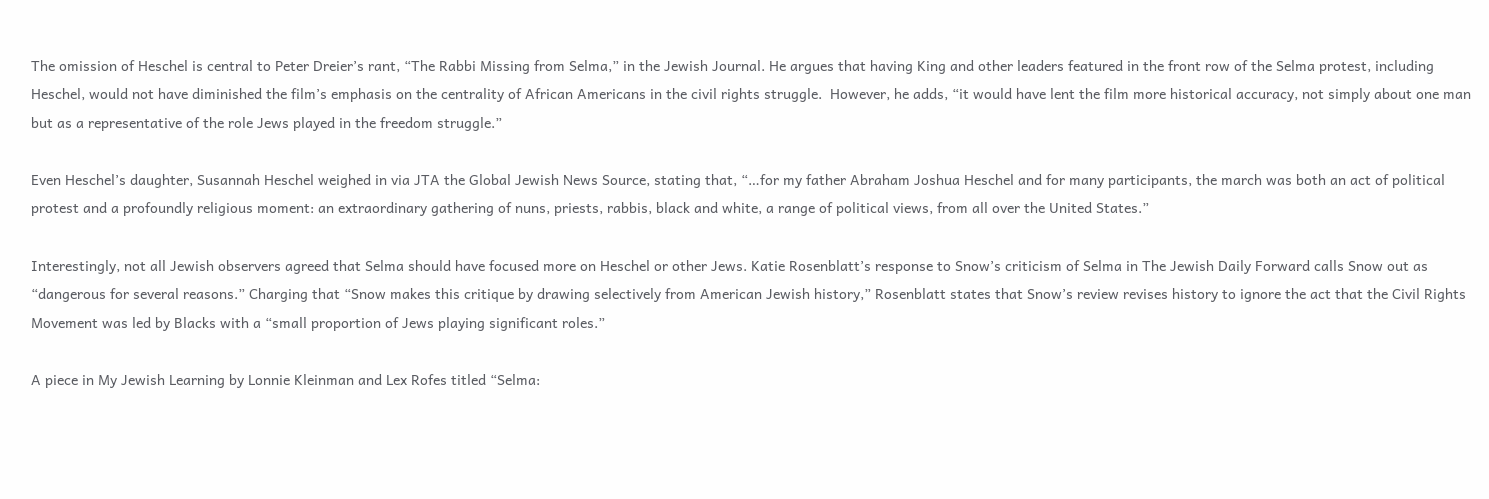The omission of Heschel is central to Peter Dreier’s rant, “The Rabbi Missing from Selma,” in the Jewish Journal. He argues that having King and other leaders featured in the front row of the Selma protest, including Heschel, would not have diminished the film’s emphasis on the centrality of African Americans in the civil rights struggle.  However, he adds, “it would have lent the film more historical accuracy, not simply about one man but as a representative of the role Jews played in the freedom struggle.”

Even Heschel’s daughter, Susannah Heschel weighed in via JTA the Global Jewish News Source, stating that, “…for my father Abraham Joshua Heschel and for many participants, the march was both an act of political protest and a profoundly religious moment: an extraordinary gathering of nuns, priests, rabbis, black and white, a range of political views, from all over the United States.”

Interestingly, not all Jewish observers agreed that Selma should have focused more on Heschel or other Jews. Katie Rosenblatt’s response to Snow’s criticism of Selma in The Jewish Daily Forward calls Snow out as “dangerous for several reasons.” Charging that “Snow makes this critique by drawing selectively from American Jewish history,” Rosenblatt states that Snow’s review revises history to ignore the act that the Civil Rights Movement was led by Blacks with a “small proportion of Jews playing significant roles.”

A piece in My Jewish Learning by Lonnie Kleinman and Lex Rofes titled “Selma: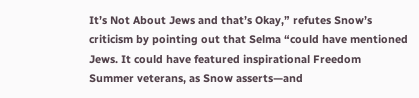It’s Not About Jews and that’s Okay,” refutes Snow’s criticism by pointing out that Selma “could have mentioned Jews. It could have featured inspirational Freedom Summer veterans, as Snow asserts—and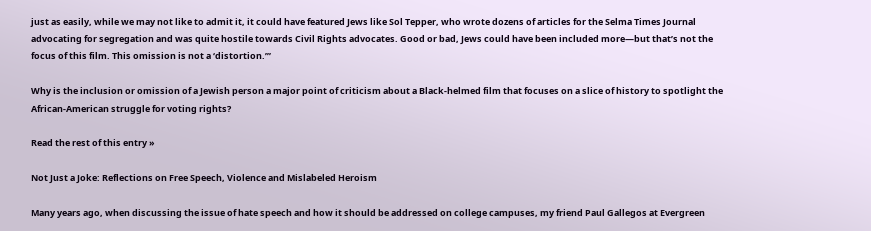just as easily, while we may not like to admit it, it could have featured Jews like Sol Tepper, who wrote dozens of articles for the Selma Times Journal advocating for segregation and was quite hostile towards Civil Rights advocates. Good or bad, Jews could have been included more—but that’s not the focus of this film. This omission is not a ‘distortion.’”

Why is the inclusion or omission of a Jewish person a major point of criticism about a Black-helmed film that focuses on a slice of history to spotlight the African-American struggle for voting rights?

Read the rest of this entry »

Not Just a Joke: Reflections on Free Speech, Violence and Mislabeled Heroism

Many years ago, when discussing the issue of hate speech and how it should be addressed on college campuses, my friend Paul Gallegos at Evergreen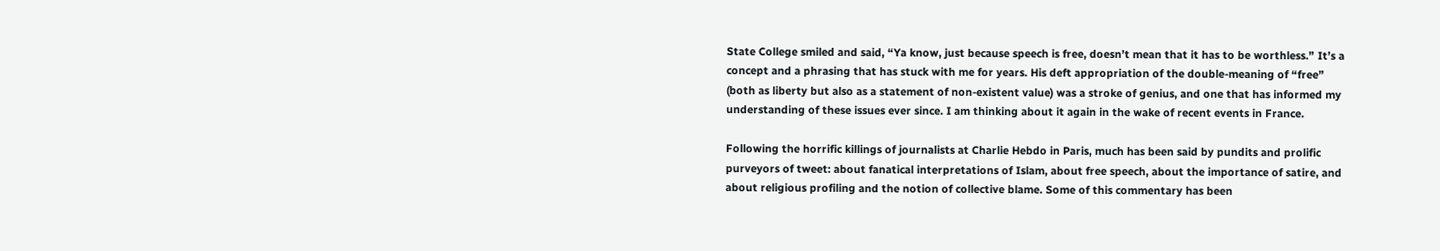State College smiled and said, “Ya know, just because speech is free, doesn’t mean that it has to be worthless.” It’s a concept and a phrasing that has stuck with me for years. His deft appropriation of the double-meaning of “free” (both as liberty but also as a statement of non-existent value) was a stroke of genius, and one that has informed my understanding of these issues ever since. I am thinking about it again in the wake of recent events in France.

Following the horrific killings of journalists at Charlie Hebdo in Paris, much has been said by pundits and prolific purveyors of tweet: about fanatical interpretations of Islam, about free speech, about the importance of satire, and about religious profiling and the notion of collective blame. Some of this commentary has been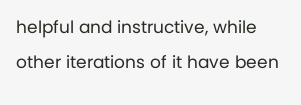helpful and instructive, while other iterations of it have been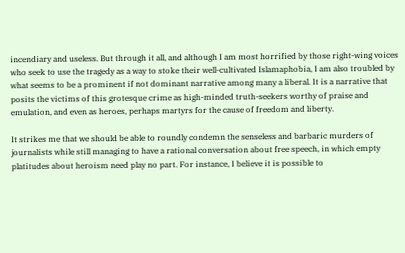incendiary and useless. But through it all, and although I am most horrified by those right-wing voices who seek to use the tragedy as a way to stoke their well-cultivated Islamaphobia, I am also troubled by what seems to be a prominent if not dominant narrative among many a liberal. It is a narrative that posits the victims of this grotesque crime as high-minded truth-seekers worthy of praise and emulation, and even as heroes, perhaps martyrs for the cause of freedom and liberty.

It strikes me that we should be able to roundly condemn the senseless and barbaric murders of journalists while still managing to have a rational conversation about free speech, in which empty platitudes about heroism need play no part. For instance, I believe it is possible to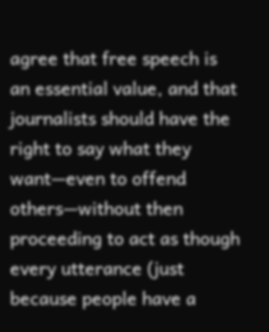agree that free speech is an essential value, and that journalists should have the right to say what they want—even to offend others—without then proceeding to act as though every utterance (just because people have a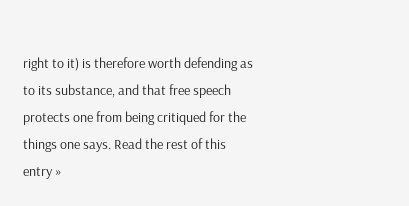right to it) is therefore worth defending as to its substance, and that free speech protects one from being critiqued for the things one says. Read the rest of this entry »